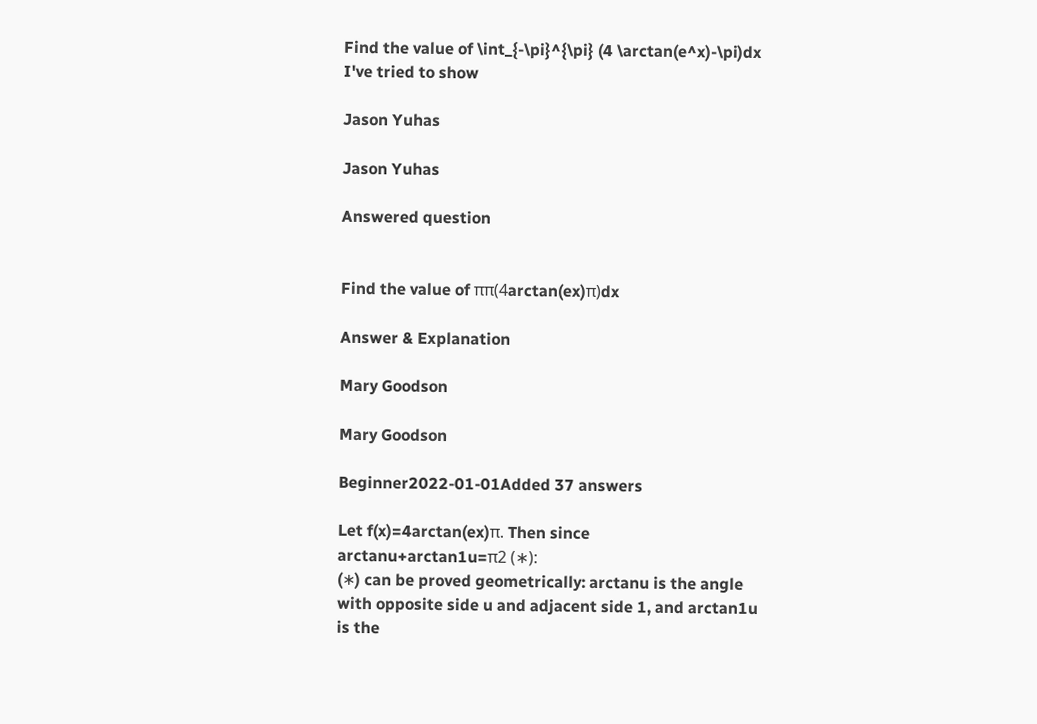Find the value of \int_{-\pi}^{\pi} (4 \arctan(e^x)-\pi)dx I've tried to show

Jason Yuhas

Jason Yuhas

Answered question


Find the value of ππ(4arctan(ex)π)dx

Answer & Explanation

Mary Goodson

Mary Goodson

Beginner2022-01-01Added 37 answers

Let f(x)=4arctan(ex)π. Then since arctanu+arctan1u=π2 (∗):
(∗) can be proved geometrically: arctanu is the angle with opposite side u and adjacent side 1, and arctan1u is the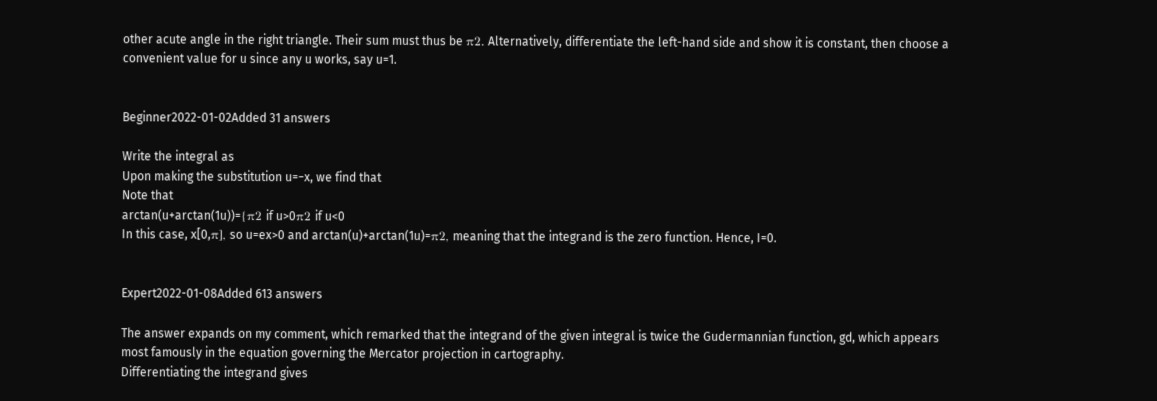other acute angle in the right triangle. Their sum must thus be π2. Alternatively, differentiate the left-hand side and show it is constant, then choose a convenient value for u since any u works, say u=1.


Beginner2022-01-02Added 31 answers

Write the integral as
Upon making the substitution u=−x, we find that
Note that
arctan(u+arctan(1u))={π2 if u>0π2 if u<0
In this case, x[0,π], so u=ex>0 and arctan(u)+arctan(1u)=π2, meaning that the integrand is the zero function. Hence, I=0.


Expert2022-01-08Added 613 answers

The answer expands on my comment, which remarked that the integrand of the given integral is twice the Gudermannian function, gd, which appears most famously in the equation governing the Mercator projection in cartography.
Differentiating the integrand gives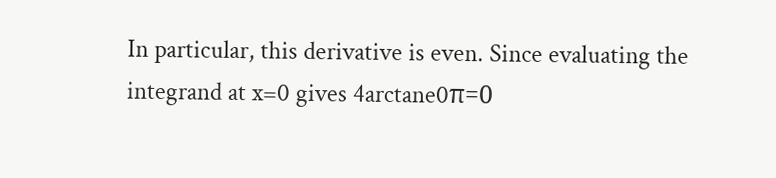In particular, this derivative is even. Since evaluating the integrand at x=0 gives 4arctane0π=0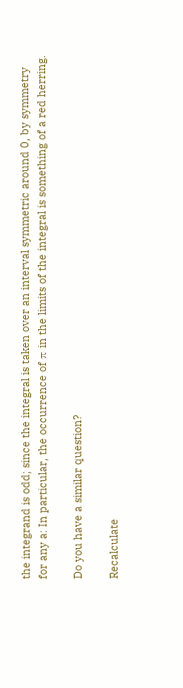the integrand is odd; since the integral is taken over an interval symmetric around 0, by symmetry
for any a: In particular, the occurrence of π in the limits of the integral is something of a red herring.

Do you have a similar question?

Recalculate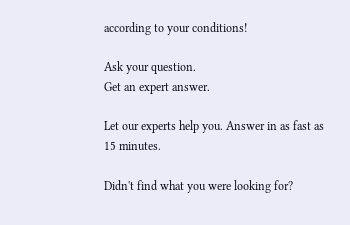according to your conditions!

Ask your question.
Get an expert answer.

Let our experts help you. Answer in as fast as 15 minutes.

Didn't find what you were looking for?